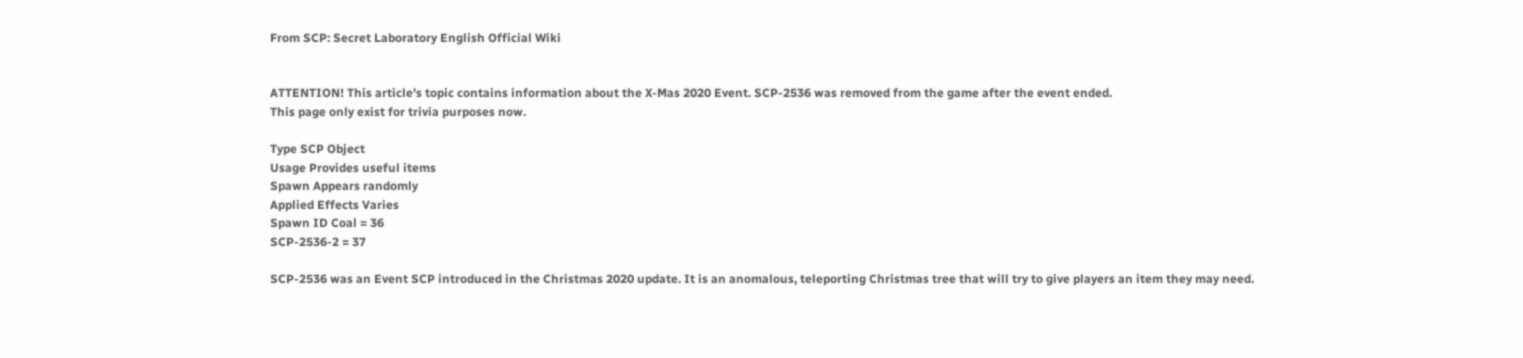From SCP: Secret Laboratory English Official Wiki


ATTENTION! This article's topic contains information about the X-Mas 2020 Event. SCP-2536 was removed from the game after the event ended.
This page only exist for trivia purposes now.

Type SCP Object
Usage Provides useful items
Spawn Appears randomly
Applied Effects Varies
Spawn ID Coal = 36
SCP-2536-2 = 37

SCP-2536 was an Event SCP introduced in the Christmas 2020 update. It is an anomalous, teleporting Christmas tree that will try to give players an item they may need.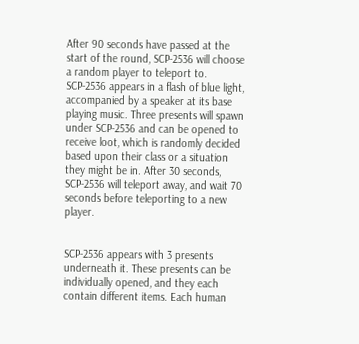After 90 seconds have passed at the start of the round, SCP-2536 will choose a random player to teleport to. SCP-2536 appears in a flash of blue light, accompanied by a speaker at its base playing music. Three presents will spawn under SCP-2536 and can be opened to receive loot, which is randomly decided based upon their class or a situation they might be in. After 30 seconds, SCP-2536 will teleport away, and wait 70 seconds before teleporting to a new player.


SCP-2536 appears with 3 presents underneath it. These presents can be individually opened, and they each contain different items. Each human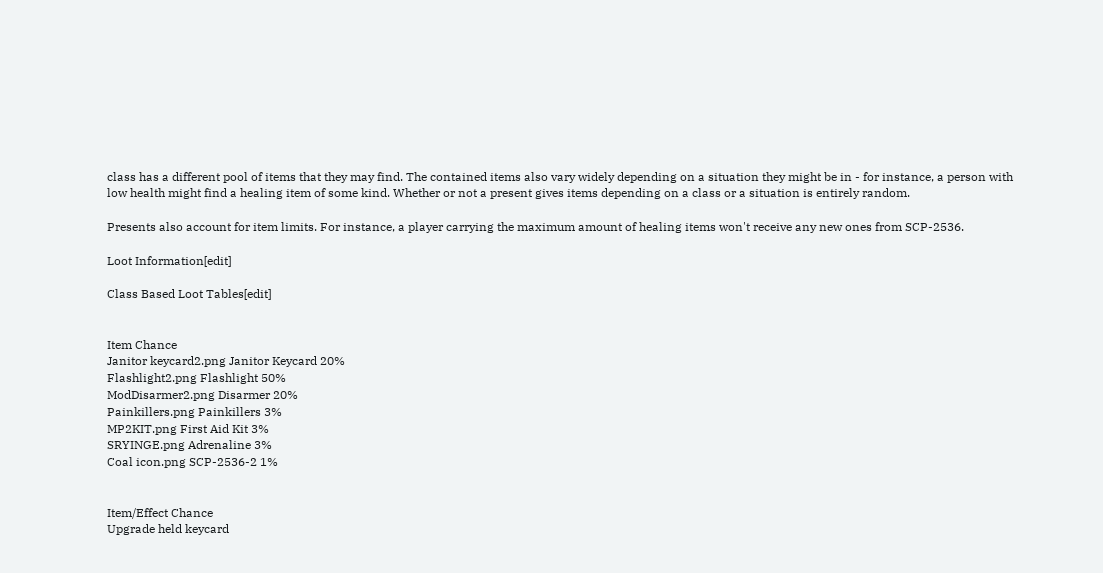class has a different pool of items that they may find. The contained items also vary widely depending on a situation they might be in - for instance, a person with low health might find a healing item of some kind. Whether or not a present gives items depending on a class or a situation is entirely random.

Presents also account for item limits. For instance, a player carrying the maximum amount of healing items won't receive any new ones from SCP-2536.

Loot Information[edit]

Class Based Loot Tables[edit]


Item Chance
Janitor keycard2.png Janitor Keycard 20%
Flashlight2.png Flashlight 50%
ModDisarmer2.png Disarmer 20%
Painkillers.png Painkillers 3%
MP2KIT.png First Aid Kit 3%
SRYINGE.png Adrenaline 3%
Coal icon.png SCP-2536-2 1%


Item/Effect Chance
Upgrade held keycard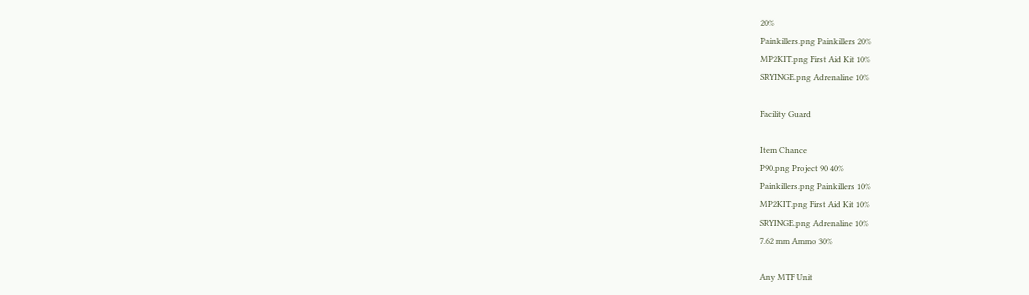20%
Painkillers.png Painkillers 20%
MP2KIT.png First Aid Kit 10%
SRYINGE.png Adrenaline 10%

Facility Guard

Item Chance
P90.png Project 90 40%
Painkillers.png Painkillers 10%
MP2KIT.png First Aid Kit 10%
SRYINGE.png Adrenaline 10%
7.62 mm Ammo 30%

Any MTF Unit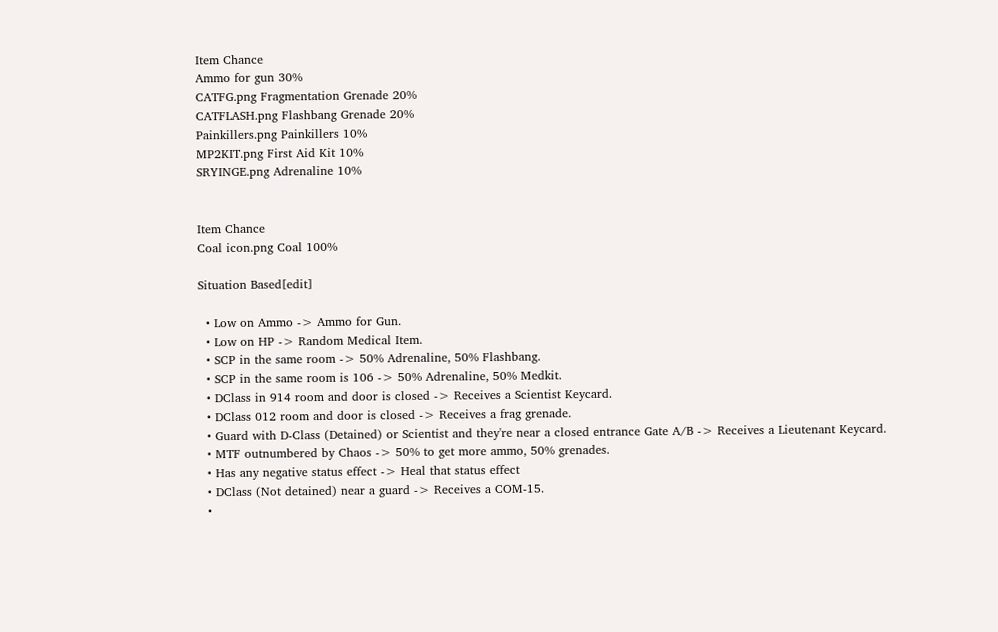Item Chance
Ammo for gun 30%
CATFG.png Fragmentation Grenade 20%
CATFLASH.png Flashbang Grenade 20%
Painkillers.png Painkillers 10%
MP2KIT.png First Aid Kit 10%
SRYINGE.png Adrenaline 10%


Item Chance
Coal icon.png Coal 100%

Situation Based[edit]

  • Low on Ammo -> Ammo for Gun.
  • Low on HP -> Random Medical Item.
  • SCP in the same room -> 50% Adrenaline, 50% Flashbang.
  • SCP in the same room is 106 -> 50% Adrenaline, 50% Medkit.
  • DClass in 914 room and door is closed -> Receives a Scientist Keycard.
  • DClass 012 room and door is closed -> Receives a frag grenade.
  • Guard with D-Class (Detained) or Scientist and they're near a closed entrance Gate A/B -> Receives a Lieutenant Keycard.
  • MTF outnumbered by Chaos -> 50% to get more ammo, 50% grenades.
  • Has any negative status effect -> Heal that status effect
  • DClass (Not detained) near a guard -> Receives a COM-15.
  •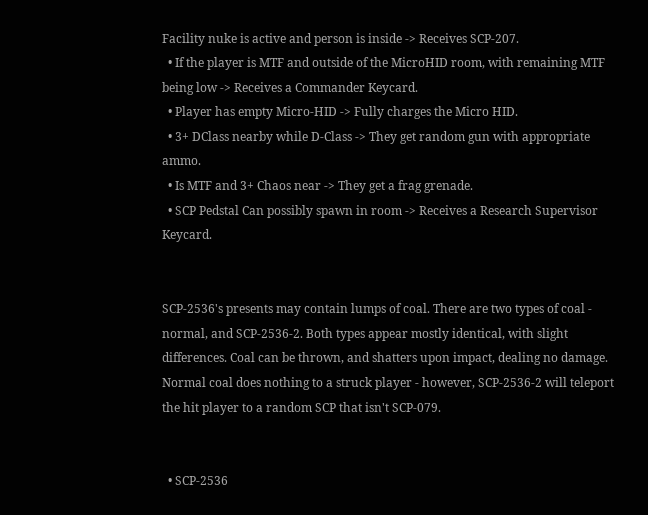Facility nuke is active and person is inside -> Receives SCP-207.
  • If the player is MTF and outside of the MicroHID room, with remaining MTF being low -> Receives a Commander Keycard.
  • Player has empty Micro-HID -> Fully charges the Micro HID.
  • 3+ DClass nearby while D-Class -> They get random gun with appropriate ammo.
  • Is MTF and 3+ Chaos near -> They get a frag grenade.
  • SCP Pedstal Can possibly spawn in room -> Receives a Research Supervisor Keycard.


SCP-2536's presents may contain lumps of coal. There are two types of coal - normal, and SCP-2536-2. Both types appear mostly identical, with slight differences. Coal can be thrown, and shatters upon impact, dealing no damage. Normal coal does nothing to a struck player - however, SCP-2536-2 will teleport the hit player to a random SCP that isn't SCP-079.


  • SCP-2536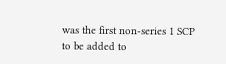was the first non-series 1 SCP to be added to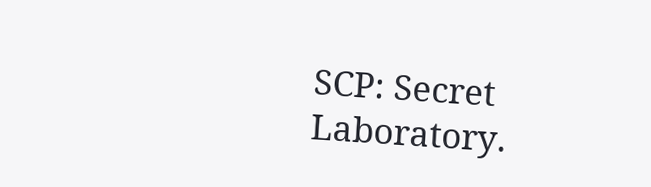SCP: Secret Laboratory.